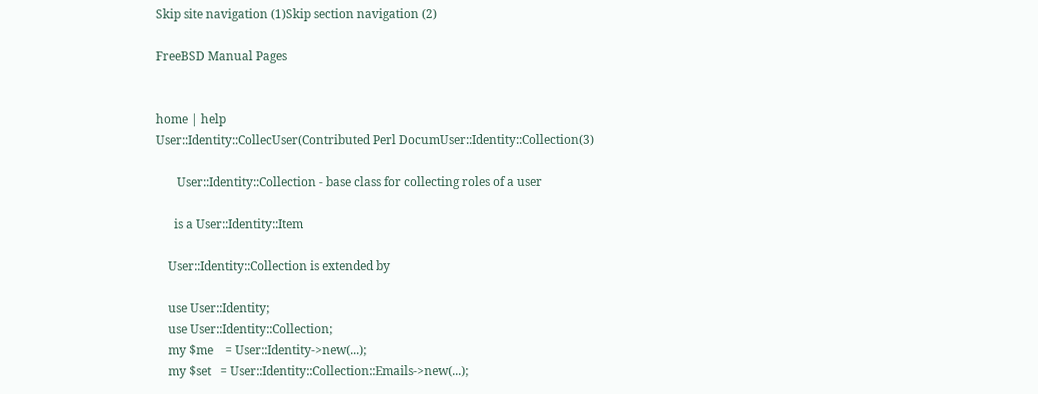Skip site navigation (1)Skip section navigation (2)

FreeBSD Manual Pages


home | help
User::Identity::CollecUser(Contributed Perl DocumUser::Identity::Collection(3)

       User::Identity::Collection - base class for collecting roles of a user

      is a User::Identity::Item

    User::Identity::Collection is extended by

    use User::Identity;
    use User::Identity::Collection;
    my $me    = User::Identity->new(...);
    my $set   = User::Identity::Collection::Emails->new(...);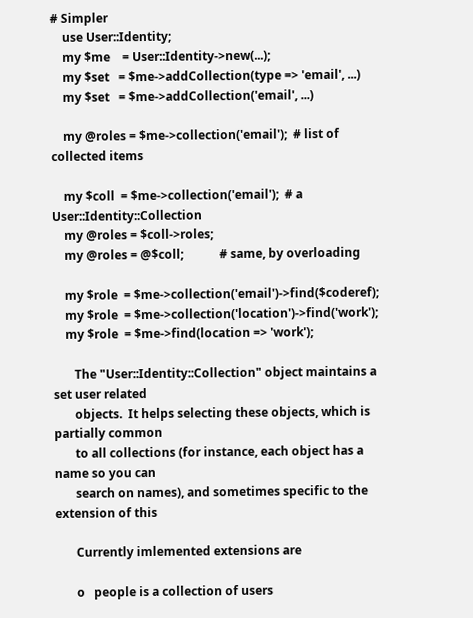# Simpler
    use User::Identity;
    my $me    = User::Identity->new(...);
    my $set   = $me->addCollection(type => 'email', ...)
    my $set   = $me->addCollection('email', ...)

    my @roles = $me->collection('email');  # list of collected items

    my $coll  = $me->collection('email');  # a User::Identity::Collection
    my @roles = $coll->roles;
    my @roles = @$coll;            # same, by overloading

    my $role  = $me->collection('email')->find($coderef);
    my $role  = $me->collection('location')->find('work');
    my $role  = $me->find(location => 'work');

       The "User::Identity::Collection" object maintains a set user related
       objects.  It helps selecting these objects, which is partially common
       to all collections (for instance, each object has a name so you can
       search on names), and sometimes specific to the extension of this

       Currently imlemented extensions are

       o   people is a collection of users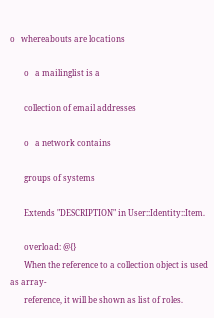o   whereabouts are locations

       o   a mailinglist is a

       collection of email addresses

       o   a network contains

       groups of systems

       Extends "DESCRIPTION" in User::Identity::Item.

       overload: @{}
       When the reference to a collection object is used as array-
       reference, it will be shown as list of roles.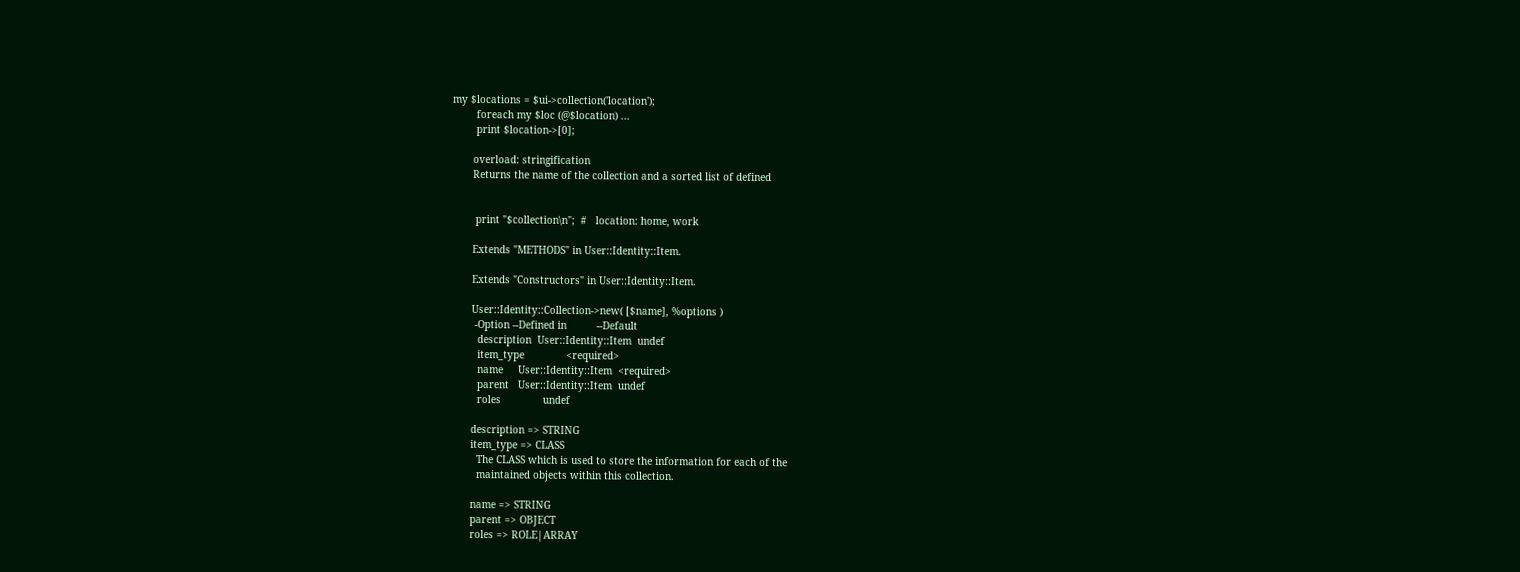my $locations = $ui->collection('location');
        foreach my $loc (@$location) ...
        print $location->[0];

       overload: stringification
       Returns the name of the collection and a sorted list of defined


        print "$collection\n";  #   location: home, work

       Extends "METHODS" in User::Identity::Item.

       Extends "Constructors" in User::Identity::Item.

       User::Identity::Collection->new( [$name], %options )
        -Option --Defined in          --Default
         description  User::Identity::Item  undef
         item_type              <required>
         name     User::Identity::Item  <required>
         parent   User::Identity::Item  undef
         roles              undef

       description => STRING
       item_type => CLASS
         The CLASS which is used to store the information for each of the
         maintained objects within this collection.

       name => STRING
       parent => OBJECT
       roles => ROLE|ARRAY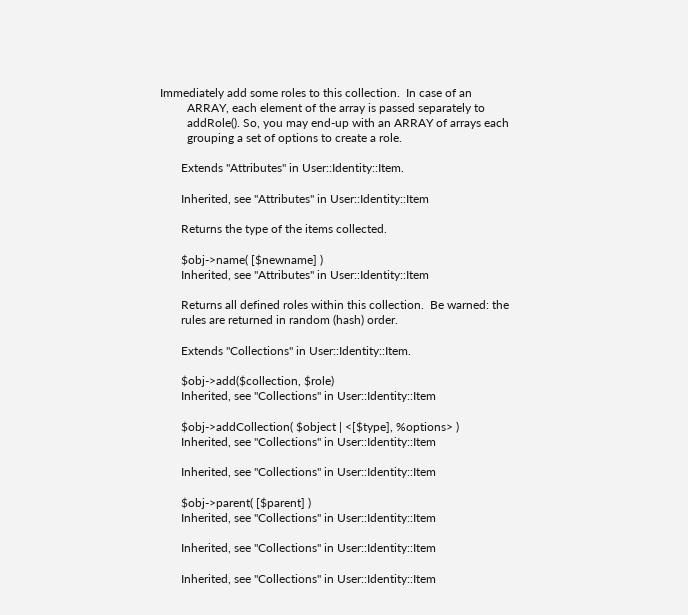Immediately add some roles to this collection.  In case of an
         ARRAY, each element of the array is passed separately to
         addRole(). So, you may end-up with an ARRAY of arrays each
         grouping a set of options to create a role.

       Extends "Attributes" in User::Identity::Item.

       Inherited, see "Attributes" in User::Identity::Item

       Returns the type of the items collected.

       $obj->name( [$newname] )
       Inherited, see "Attributes" in User::Identity::Item

       Returns all defined roles within this collection.  Be warned: the
       rules are returned in random (hash) order.

       Extends "Collections" in User::Identity::Item.

       $obj->add($collection, $role)
       Inherited, see "Collections" in User::Identity::Item

       $obj->addCollection( $object | <[$type], %options> )
       Inherited, see "Collections" in User::Identity::Item

       Inherited, see "Collections" in User::Identity::Item

       $obj->parent( [$parent] )
       Inherited, see "Collections" in User::Identity::Item

       Inherited, see "Collections" in User::Identity::Item

       Inherited, see "Collections" in User::Identity::Item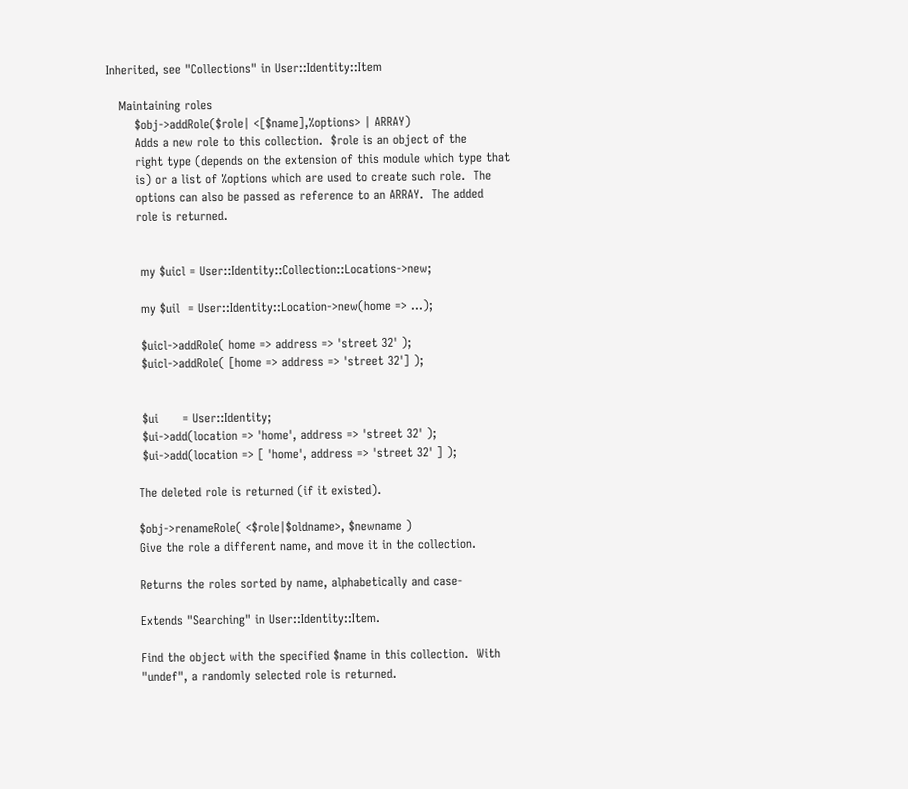Inherited, see "Collections" in User::Identity::Item

   Maintaining roles
       $obj->addRole($role| <[$name],%options> | ARRAY)
       Adds a new role to this collection.  $role is an object of the
       right type (depends on the extension of this module which type that
       is) or a list of %options which are used to create such role.  The
       options can also be passed as reference to an ARRAY.  The added
       role is returned.


        my $uicl = User::Identity::Collection::Locations->new;

        my $uil  = User::Identity::Location->new(home => ...);

        $uicl->addRole( home => address => 'street 32' );
        $uicl->addRole( [home => address => 'street 32'] );


        $ui      = User::Identity;
        $ui->add(location => 'home', address => 'street 32' );
        $ui->add(location => [ 'home', address => 'street 32' ] );

       The deleted role is returned (if it existed).

       $obj->renameRole( <$role|$oldname>, $newname )
       Give the role a different name, and move it in the collection.

       Returns the roles sorted by name, alphabetically and case-

       Extends "Searching" in User::Identity::Item.

       Find the object with the specified $name in this collection.  With
       "undef", a randomly selected role is returned.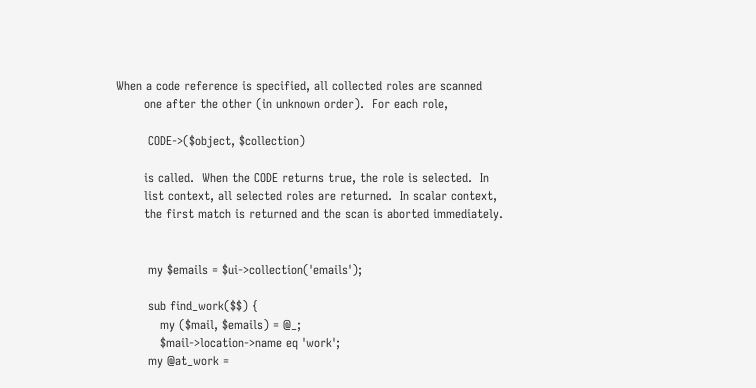When a code reference is specified, all collected roles are scanned
       one after the other (in unknown order).  For each role,

        CODE->($object, $collection)

       is called.  When the CODE returns true, the role is selected.  In
       list context, all selected roles are returned.  In scalar context,
       the first match is returned and the scan is aborted immediately.


        my $emails = $ui->collection('emails');

        sub find_work($$) {
           my ($mail, $emails) = @_;
           $mail->location->name eq 'work';
        my @at_work =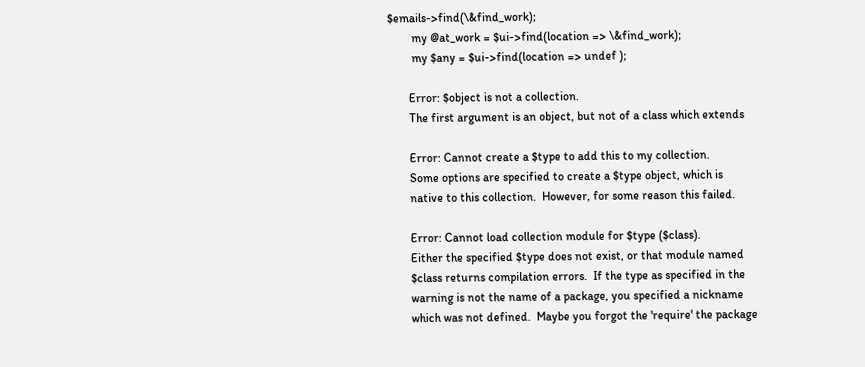$emails->find(\&find_work);
        my @at_work = $ui->find(location => \&find_work);
        my $any = $ui->find(location => undef );

       Error: $object is not a collection.
       The first argument is an object, but not of a class which extends

       Error: Cannot create a $type to add this to my collection.
       Some options are specified to create a $type object, which is
       native to this collection.  However, for some reason this failed.

       Error: Cannot load collection module for $type ($class).
       Either the specified $type does not exist, or that module named
       $class returns compilation errors.  If the type as specified in the
       warning is not the name of a package, you specified a nickname
       which was not defined.  Maybe you forgot the 'require' the package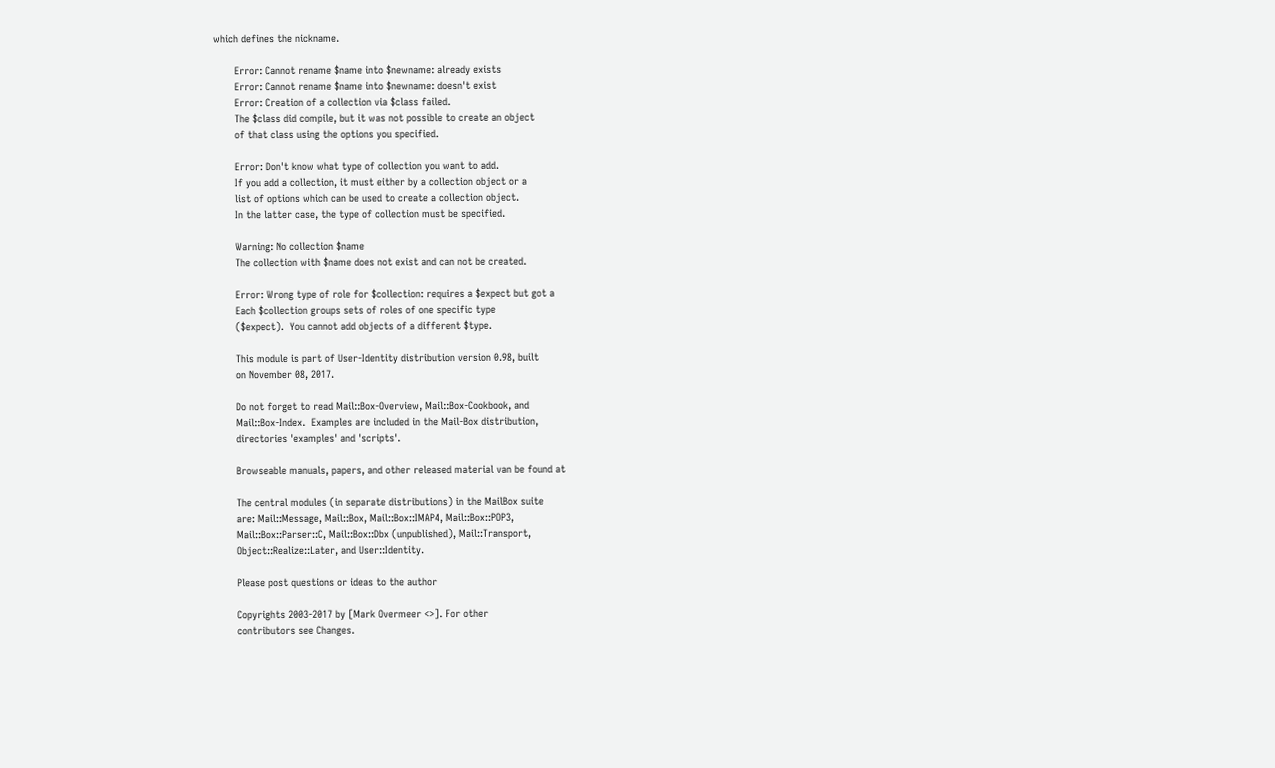which defines the nickname.

       Error: Cannot rename $name into $newname: already exists
       Error: Cannot rename $name into $newname: doesn't exist
       Error: Creation of a collection via $class failed.
       The $class did compile, but it was not possible to create an object
       of that class using the options you specified.

       Error: Don't know what type of collection you want to add.
       If you add a collection, it must either by a collection object or a
       list of options which can be used to create a collection object.
       In the latter case, the type of collection must be specified.

       Warning: No collection $name
       The collection with $name does not exist and can not be created.

       Error: Wrong type of role for $collection: requires a $expect but got a
       Each $collection groups sets of roles of one specific type
       ($expect).  You cannot add objects of a different $type.

       This module is part of User-Identity distribution version 0.98, built
       on November 08, 2017.

       Do not forget to read Mail::Box-Overview, Mail::Box-Cookbook, and
       Mail::Box-Index.  Examples are included in the Mail-Box distribution,
       directories 'examples' and 'scripts'.

       Browseable manuals, papers, and other released material van be found at

       The central modules (in separate distributions) in the MailBox suite
       are: Mail::Message, Mail::Box, Mail::Box::IMAP4, Mail::Box::POP3,
       Mail::Box::Parser::C, Mail::Box::Dbx (unpublished), Mail::Transport,
       Object::Realize::Later, and User::Identity.

       Please post questions or ideas to the author

       Copyrights 2003-2017 by [Mark Overmeer <>]. For other
       contributors see Changes.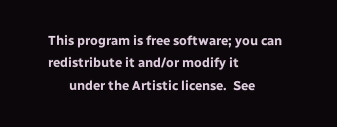This program is free software; you can redistribute it and/or modify it
       under the Artistic license.  See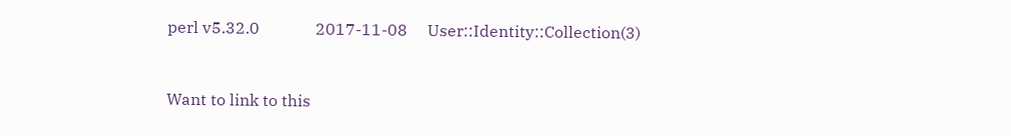perl v5.32.0              2017-11-08     User::Identity::Collection(3)


Want to link to this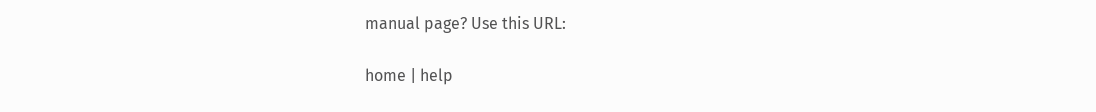manual page? Use this URL:

home | help